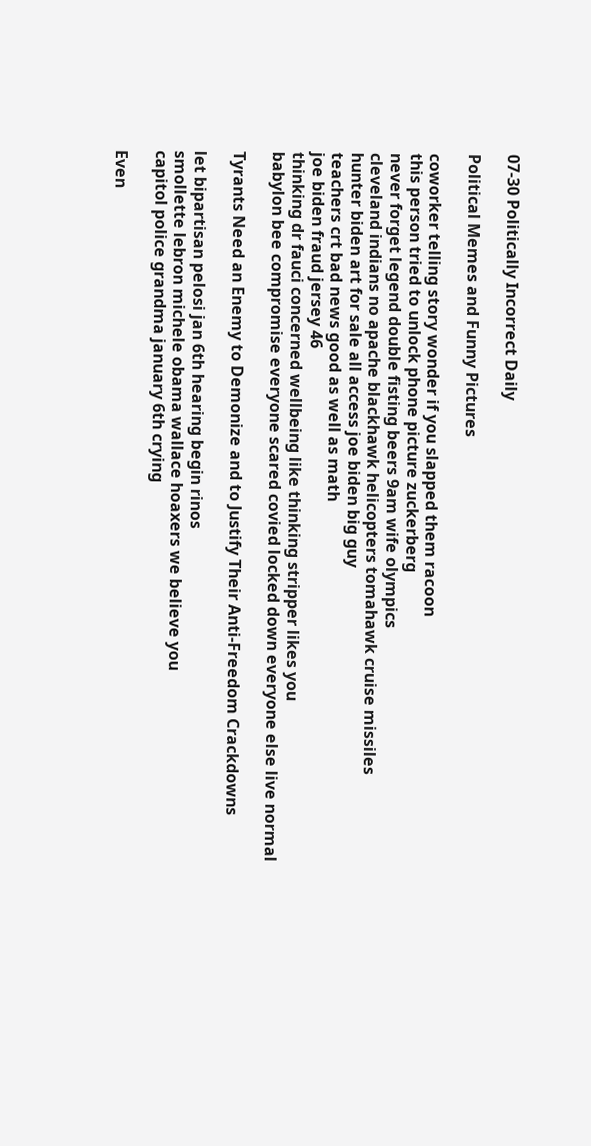07-30 Politically Incorrect Daily

Political Memes and Funny Pictures

coworker telling story wonder if you slapped them racoon
this person tried to unlock phone picture zuckerberg
never forget legend double fisting beers 9am wife olympics
cleveland indians no apache blackhawk helicopters tomahawk cruise missiles
hunter biden art for sale all access joe biden big guy
teachers crt bad news good as well as math
joe biden fraud jersey 46
thinking dr fauci concerned wellbeing like thinking stripper likes you
babylon bee compromise everyone scared covied locked down everyone else live normal

Tyrants Need an Enemy to Demonize and to Justify Their Anti-Freedom Crackdowns

let bipartisan pelosi jan 6th hearing begin rinos
smollette lebron michele obama wallace hoaxers we believe you
capitol police grandma january 6th crying

Even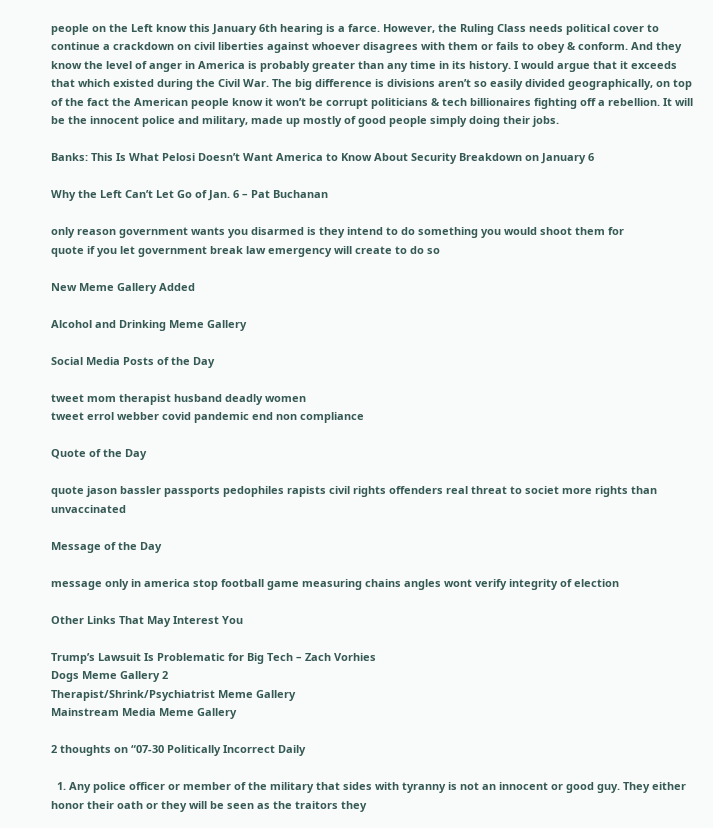people on the Left know this January 6th hearing is a farce. However, the Ruling Class needs political cover to continue a crackdown on civil liberties against whoever disagrees with them or fails to obey & conform. And they know the level of anger in America is probably greater than any time in its history. I would argue that it exceeds that which existed during the Civil War. The big difference is divisions aren’t so easily divided geographically, on top of the fact the American people know it won’t be corrupt politicians & tech billionaires fighting off a rebellion. It will be the innocent police and military, made up mostly of good people simply doing their jobs.

Banks: This Is What Pelosi Doesn’t Want America to Know About Security Breakdown on January 6

Why the Left Can’t Let Go of Jan. 6 – Pat Buchanan

only reason government wants you disarmed is they intend to do something you would shoot them for
quote if you let government break law emergency will create to do so

New Meme Gallery Added

Alcohol and Drinking Meme Gallery

Social Media Posts of the Day

tweet mom therapist husband deadly women
tweet errol webber covid pandemic end non compliance

Quote of the Day

quote jason bassler passports pedophiles rapists civil rights offenders real threat to societ more rights than unvaccinated

Message of the Day

message only in america stop football game measuring chains angles wont verify integrity of election

Other Links That May Interest You

Trump’s Lawsuit Is Problematic for Big Tech – Zach Vorhies
Dogs Meme Gallery 2
Therapist/Shrink/Psychiatrist Meme Gallery
Mainstream Media Meme Gallery

2 thoughts on “07-30 Politically Incorrect Daily

  1. Any police officer or member of the military that sides with tyranny is not an innocent or good guy. They either honor their oath or they will be seen as the traitors they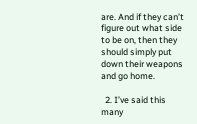are. And if they can’t figure out what side to be on, then they should simply put down their weapons and go home.

  2. I’ve said this many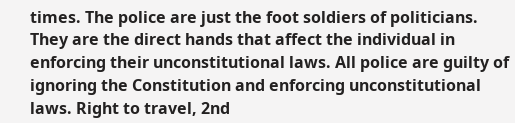times. The police are just the foot soldiers of politicians. They are the direct hands that affect the individual in enforcing their unconstitutional laws. All police are guilty of ignoring the Constitution and enforcing unconstitutional laws. Right to travel, 2nd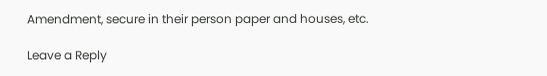Amendment, secure in their person paper and houses, etc.

Leave a Reply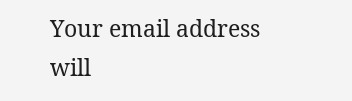Your email address will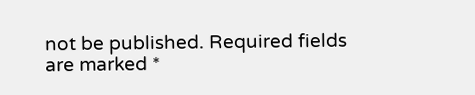not be published. Required fields are marked *